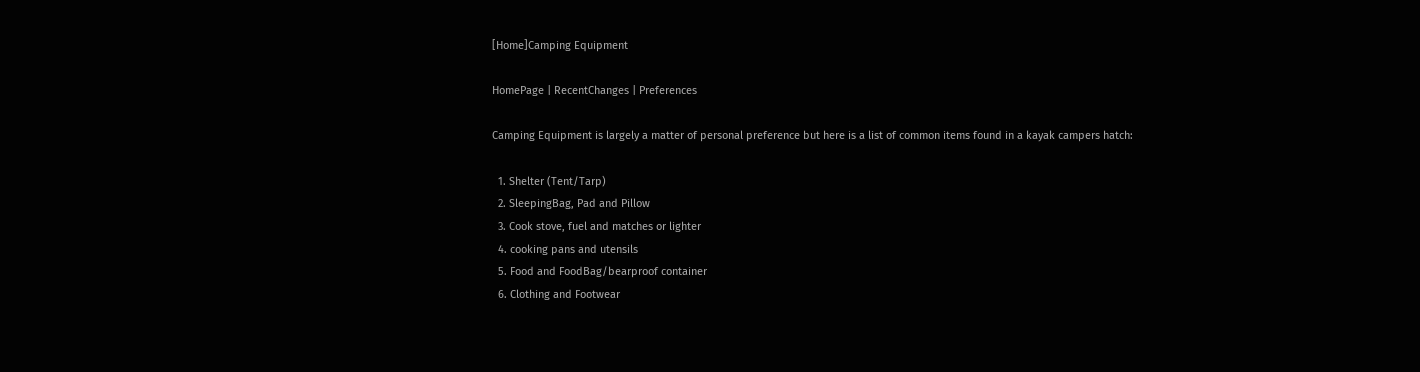[Home]Camping Equipment

HomePage | RecentChanges | Preferences

Camping Equipment is largely a matter of personal preference but here is a list of common items found in a kayak campers hatch:

  1. Shelter (Tent/Tarp)
  2. SleepingBag, Pad and Pillow
  3. Cook stove, fuel and matches or lighter
  4. cooking pans and utensils
  5. Food and FoodBag/bearproof container
  6. Clothing and Footwear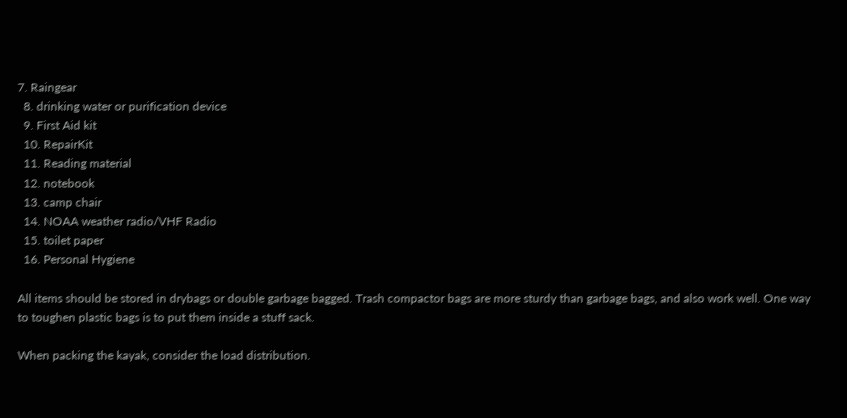7. Raingear
  8. drinking water or purification device
  9. First Aid kit
  10. RepairKit
  11. Reading material
  12. notebook
  13. camp chair
  14. NOAA weather radio/VHF Radio
  15. toilet paper
  16. Personal Hygiene

All items should be stored in drybags or double garbage bagged. Trash compactor bags are more sturdy than garbage bags, and also work well. One way to toughen plastic bags is to put them inside a stuff sack.

When packing the kayak, consider the load distribution.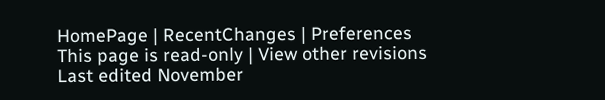HomePage | RecentChanges | Preferences
This page is read-only | View other revisions
Last edited November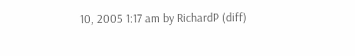10, 2005 1:17 am by RichardP (diff)